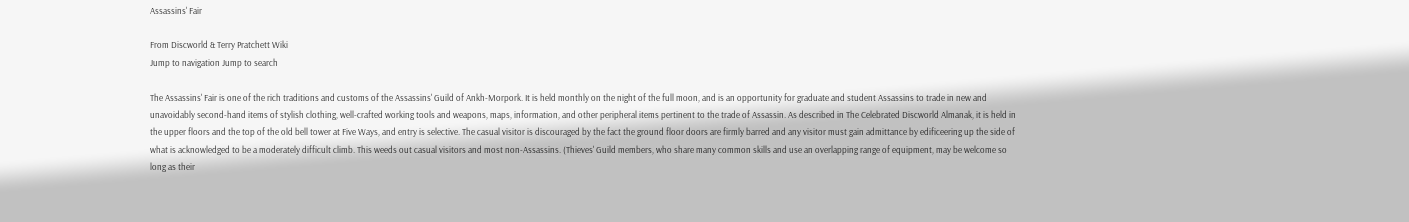Assassins' Fair

From Discworld & Terry Pratchett Wiki
Jump to navigation Jump to search

The Assassins' Fair is one of the rich traditions and customs of the Assassins' Guild of Ankh-Morpork. It is held monthly on the night of the full moon, and is an opportunity for graduate and student Assassins to trade in new and unavoidably second-hand items of stylish clothing, well-crafted working tools and weapons, maps, information, and other peripheral items pertinent to the trade of Assassin. As described in The Celebrated Discworld Almanak, it is held in the upper floors and the top of the old bell tower at Five Ways, and entry is selective. The casual visitor is discouraged by the fact the ground floor doors are firmly barred and any visitor must gain admittance by edificeering up the side of what is acknowledged to be a moderately difficult climb. This weeds out casual visitors and most non-Assassins. (Thieves' Guild members, who share many common skills and use an overlapping range of equipment, may be welcome so long as their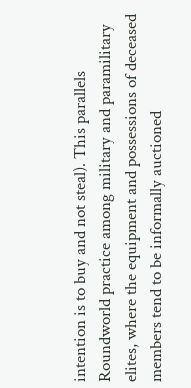intention is to buy and not steal). This parallels Roundworld practice among military and paramilitary elites, where the equipment and possessions of deceased members tend to be informally auctioned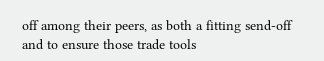off among their peers, as both a fitting send-off and to ensure those trade tools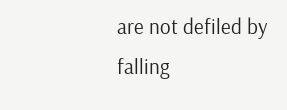are not defiled by falling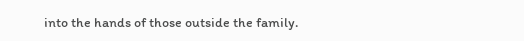into the hands of those outside the family.